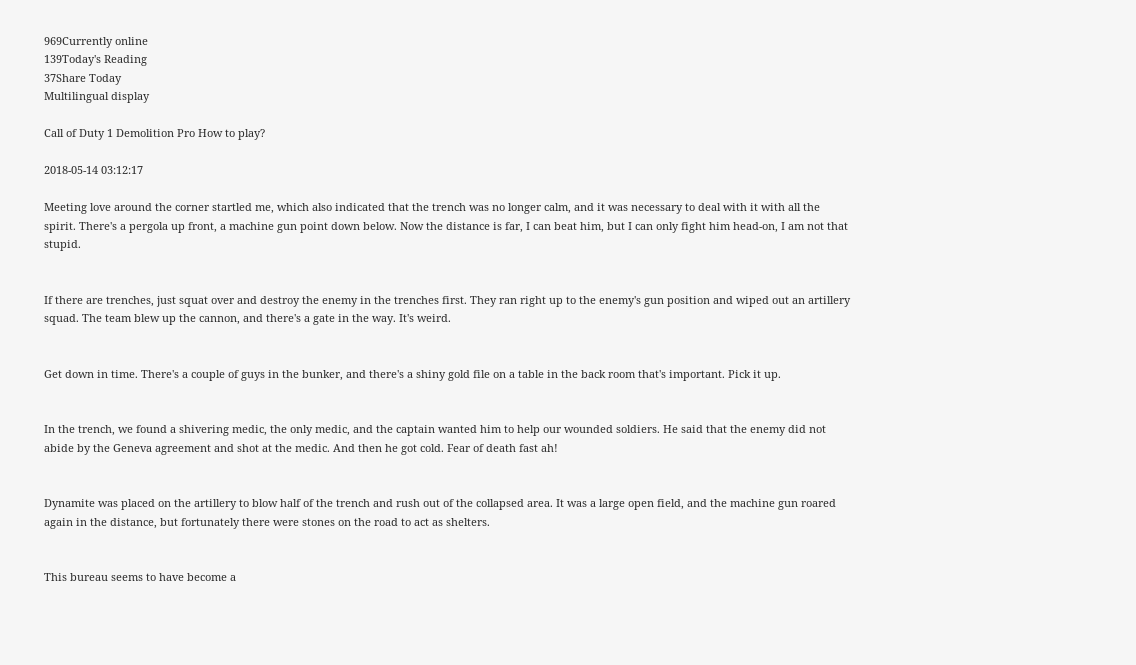969Currently online
139Today's Reading
37Share Today
Multilingual display

Call of Duty 1 Demolition Pro How to play?

2018-05-14 03:12:17

Meeting love around the corner startled me, which also indicated that the trench was no longer calm, and it was necessary to deal with it with all the spirit. There's a pergola up front, a machine gun point down below. Now the distance is far, I can beat him, but I can only fight him head-on, I am not that stupid.


If there are trenches, just squat over and destroy the enemy in the trenches first. They ran right up to the enemy's gun position and wiped out an artillery squad. The team blew up the cannon, and there's a gate in the way. It's weird.


Get down in time. There's a couple of guys in the bunker, and there's a shiny gold file on a table in the back room that's important. Pick it up.


In the trench, we found a shivering medic, the only medic, and the captain wanted him to help our wounded soldiers. He said that the enemy did not abide by the Geneva agreement and shot at the medic. And then he got cold. Fear of death fast ah!


Dynamite was placed on the artillery to blow half of the trench and rush out of the collapsed area. It was a large open field, and the machine gun roared again in the distance, but fortunately there were stones on the road to act as shelters.


This bureau seems to have become a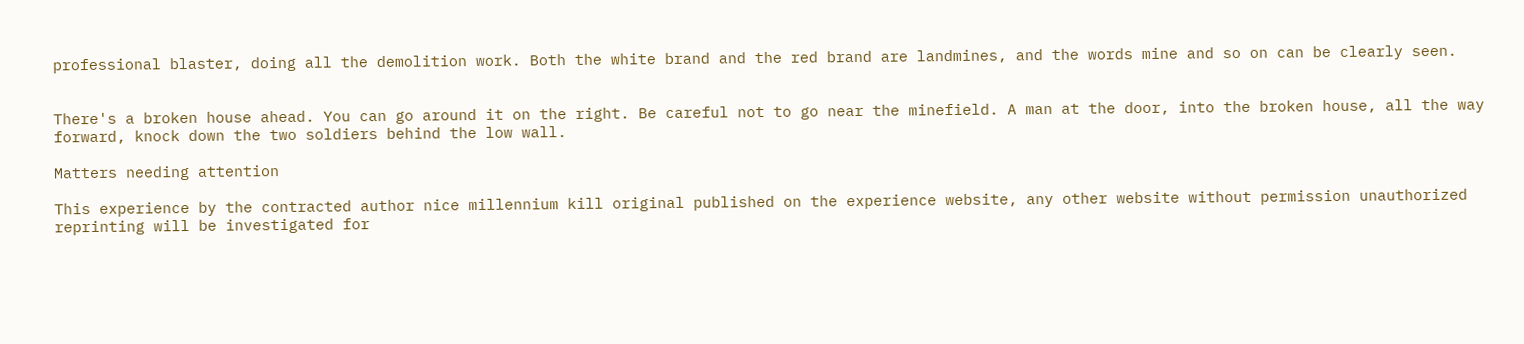professional blaster, doing all the demolition work. Both the white brand and the red brand are landmines, and the words mine and so on can be clearly seen.


There's a broken house ahead. You can go around it on the right. Be careful not to go near the minefield. A man at the door, into the broken house, all the way forward, knock down the two soldiers behind the low wall.

Matters needing attention

This experience by the contracted author nice millennium kill original published on the experience website, any other website without permission unauthorized reprinting will be investigated for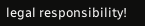legal responsibility!